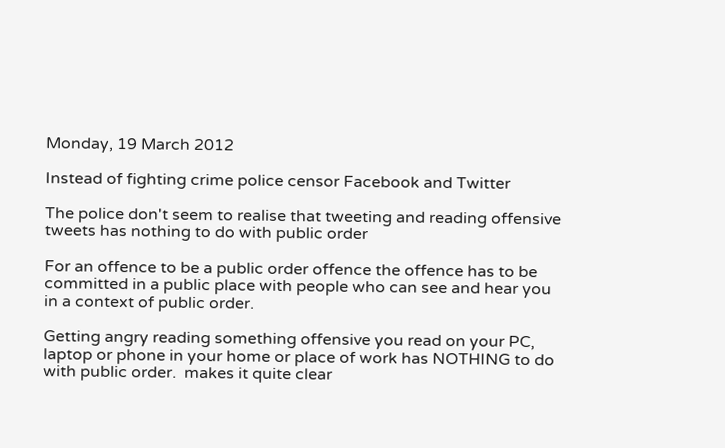Monday, 19 March 2012

Instead of fighting crime police censor Facebook and Twitter

The police don't seem to realise that tweeting and reading offensive tweets has nothing to do with public order

For an offence to be a public order offence the offence has to be committed in a public place with people who can see and hear you in a context of public order.

Getting angry reading something offensive you read on your PC, laptop or phone in your home or place of work has NOTHING to do with public order.  makes it quite clear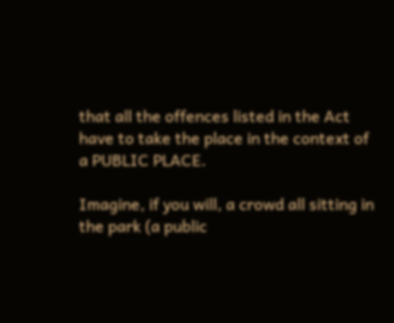that all the offences listed in the Act have to take the place in the context of a PUBLIC PLACE.

Imagine, if you will, a crowd all sitting in the park (a public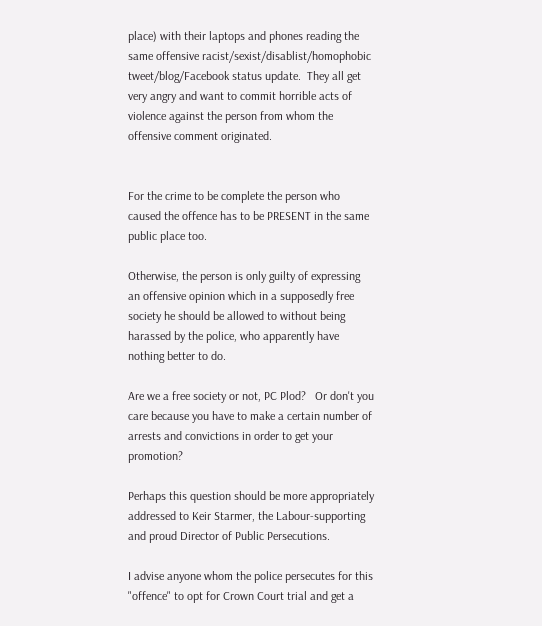place) with their laptops and phones reading the same offensive racist/sexist/disablist/homophobic tweet/blog/Facebook status update.  They all get very angry and want to commit horrible acts of violence against the person from whom the offensive comment originated.


For the crime to be complete the person who caused the offence has to be PRESENT in the same public place too.

Otherwise, the person is only guilty of expressing an offensive opinion which in a supposedly free society he should be allowed to without being harassed by the police, who apparently have nothing better to do.

Are we a free society or not, PC Plod?   Or don't you care because you have to make a certain number of arrests and convictions in order to get your promotion?

Perhaps this question should be more appropriately addressed to Keir Starmer, the Labour-supporting and proud Director of Public Persecutions.

I advise anyone whom the police persecutes for this "offence" to opt for Crown Court trial and get a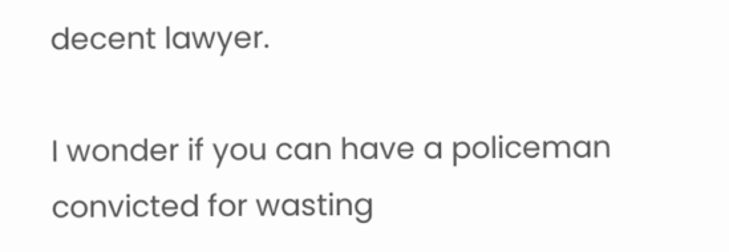decent lawyer.

I wonder if you can have a policeman convicted for wasting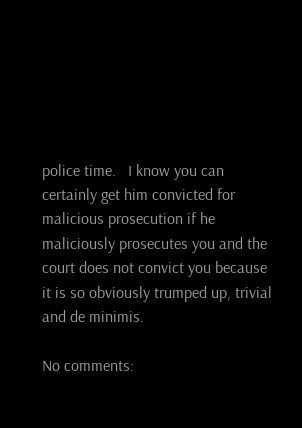police time.   I know you can certainly get him convicted for malicious prosecution if he maliciously prosecutes you and the court does not convict you because it is so obviously trumped up, trivial and de minimis.

No comments: